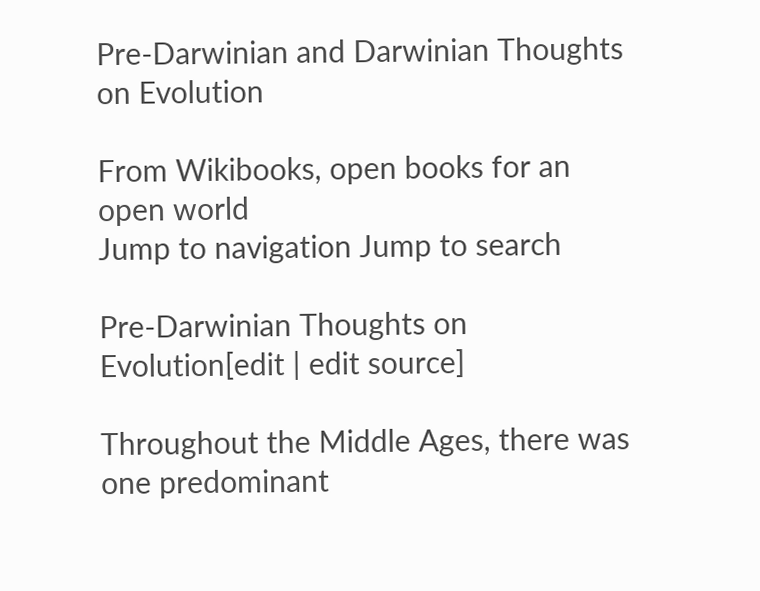Pre-Darwinian and Darwinian Thoughts on Evolution

From Wikibooks, open books for an open world
Jump to navigation Jump to search

Pre-Darwinian Thoughts on Evolution[edit | edit source]

Throughout the Middle Ages, there was one predominant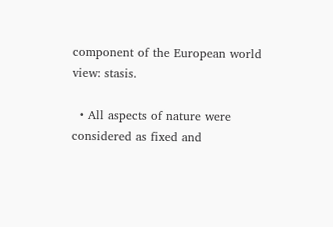component of the European world view: stasis.

  • All aspects of nature were considered as fixed and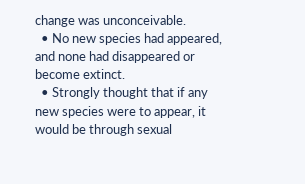change was unconceivable.
  • No new species had appeared, and none had disappeared or become extinct.
  • Strongly thought that if any new species were to appear, it would be through sexual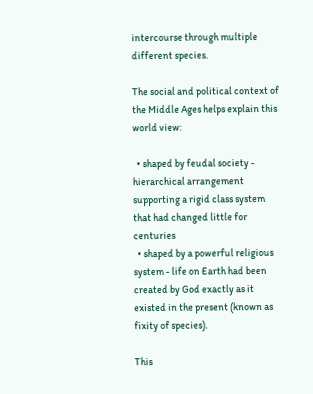intercourse through multiple different species.

The social and political context of the Middle Ages helps explain this world view:

  • shaped by feudal society - hierarchical arrangement supporting a rigid class system that had changed little for centuries
  • shaped by a powerful religious system - life on Earth had been created by God exactly as it existed in the present (known as fixity of species).

This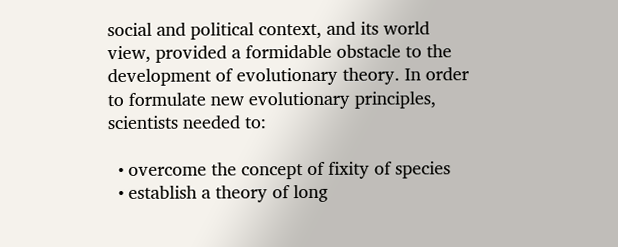social and political context, and its world view, provided a formidable obstacle to the development of evolutionary theory. In order to formulate new evolutionary principles, scientists needed to:

  • overcome the concept of fixity of species
  • establish a theory of long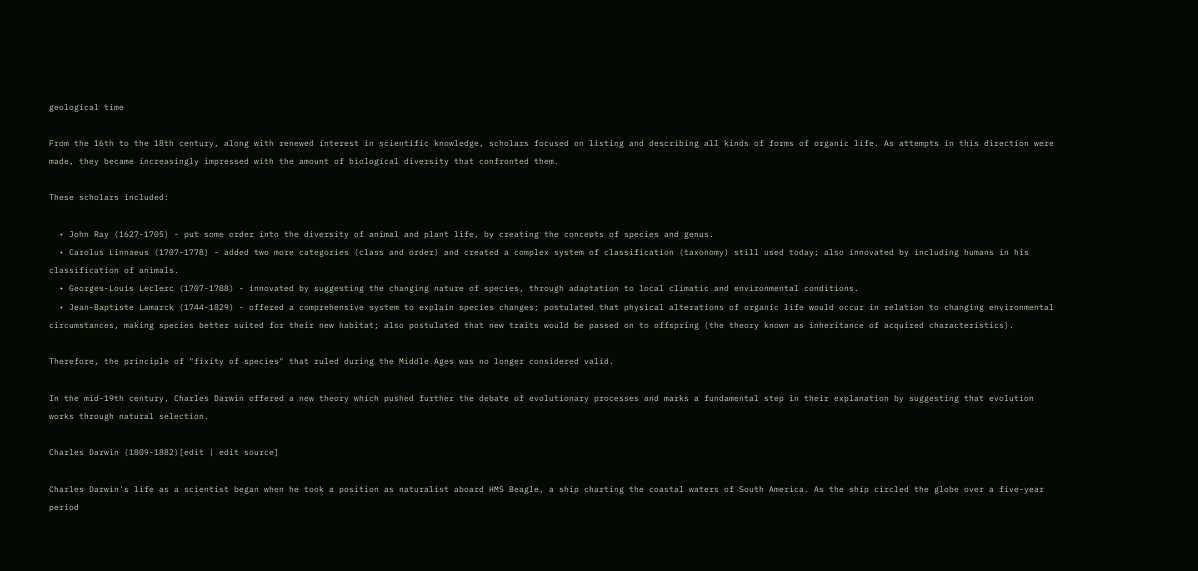geological time

From the 16th to the 18th century, along with renewed interest in scientific knowledge, scholars focused on listing and describing all kinds of forms of organic life. As attempts in this direction were made, they became increasingly impressed with the amount of biological diversity that confronted them.

These scholars included:

  • John Ray (1627-1705) - put some order into the diversity of animal and plant life, by creating the concepts of species and genus.
  • Carolus Linnaeus (1707-1778) - added two more categories (class and order) and created a complex system of classification (taxonomy) still used today; also innovated by including humans in his classification of animals.
  • Georges-Louis Leclerc (1707-1788) - innovated by suggesting the changing nature of species, through adaptation to local climatic and environmental conditions.
  • Jean-Baptiste Lamarck (1744-1829) - offered a comprehensive system to explain species changes; postulated that physical alterations of organic life would occur in relation to changing environmental circumstances, making species better suited for their new habitat; also postulated that new traits would be passed on to offspring (the theory known as inheritance of acquired characteristics).

Therefore, the principle of "fixity of species" that ruled during the Middle Ages was no longer considered valid.

In the mid-19th century, Charles Darwin offered a new theory which pushed further the debate of evolutionary processes and marks a fundamental step in their explanation by suggesting that evolution works through natural selection.

Charles Darwin (1809-1882)[edit | edit source]

Charles Darwin's life as a scientist began when he took a position as naturalist aboard HMS Beagle, a ship charting the coastal waters of South America. As the ship circled the globe over a five-year period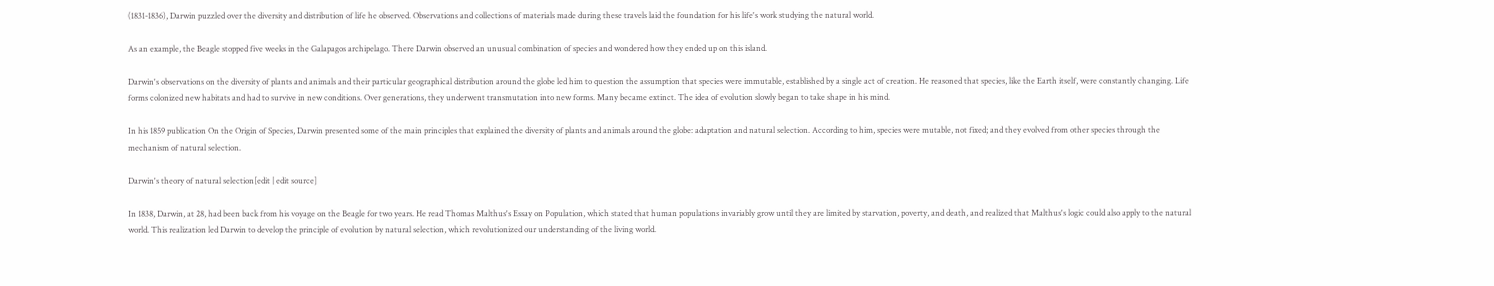(1831-1836), Darwin puzzled over the diversity and distribution of life he observed. Observations and collections of materials made during these travels laid the foundation for his life's work studying the natural world.

As an example, the Beagle stopped five weeks in the Galapagos archipelago. There Darwin observed an unusual combination of species and wondered how they ended up on this island.

Darwin's observations on the diversity of plants and animals and their particular geographical distribution around the globe led him to question the assumption that species were immutable, established by a single act of creation. He reasoned that species, like the Earth itself, were constantly changing. Life forms colonized new habitats and had to survive in new conditions. Over generations, they underwent transmutation into new forms. Many became extinct. The idea of evolution slowly began to take shape in his mind.

In his 1859 publication On the Origin of Species, Darwin presented some of the main principles that explained the diversity of plants and animals around the globe: adaptation and natural selection. According to him, species were mutable, not fixed; and they evolved from other species through the mechanism of natural selection.

Darwin's theory of natural selection[edit | edit source]

In 1838, Darwin, at 28, had been back from his voyage on the Beagle for two years. He read Thomas Malthus's Essay on Population, which stated that human populations invariably grow until they are limited by starvation, poverty, and death, and realized that Malthus's logic could also apply to the natural world. This realization led Darwin to develop the principle of evolution by natural selection, which revolutionized our understanding of the living world.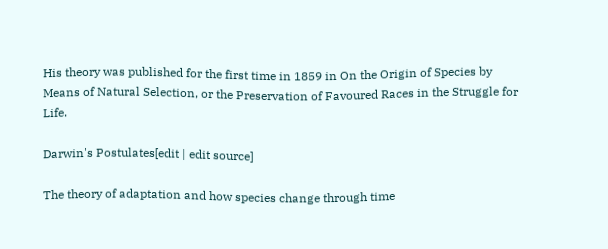His theory was published for the first time in 1859 in On the Origin of Species by Means of Natural Selection, or the Preservation of Favoured Races in the Struggle for Life.

Darwin's Postulates[edit | edit source]

The theory of adaptation and how species change through time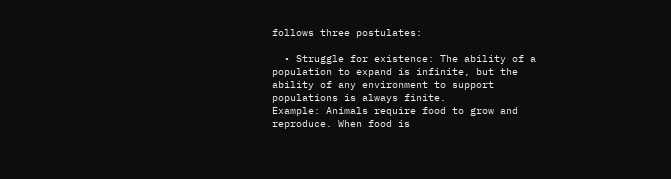follows three postulates:

  • Struggle for existence: The ability of a population to expand is infinite, but the ability of any environment to support populations is always finite.
Example: Animals require food to grow and reproduce. When food is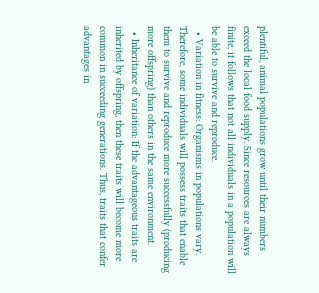plentiful, animal populations grow until their numbers exceed the local food supply. Since resources are always finite, it follows that not all individuals in a population will be able to survive and reproduce.
  • Variation in fitness: Organisms in populations vary. Therefore, some individuals will possess traits that enable them to survive and reproduce more successfully (producing more offspring) than others in the same environment.
  • Inheritance of variation: If the advantageous traits are inherited by offspring, then these traits will become more common in succeeding generations. Thus, traits that confer advantages in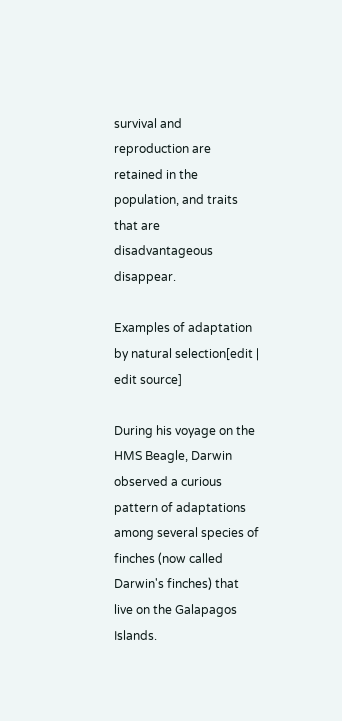survival and reproduction are retained in the population, and traits that are disadvantageous disappear.

Examples of adaptation by natural selection[edit | edit source]

During his voyage on the HMS Beagle, Darwin observed a curious pattern of adaptations among several species of finches (now called Darwin's finches) that live on the Galapagos Islands.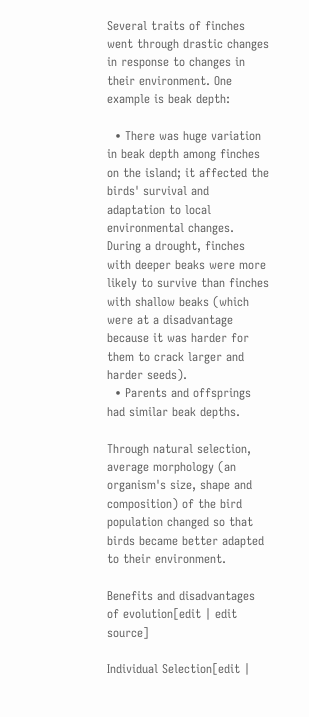Several traits of finches went through drastic changes in response to changes in their environment. One example is beak depth:

  • There was huge variation in beak depth among finches on the island; it affected the birds' survival and adaptation to local environmental changes.
During a drought, finches with deeper beaks were more likely to survive than finches with shallow beaks (which were at a disadvantage because it was harder for them to crack larger and harder seeds).
  • Parents and offsprings had similar beak depths.

Through natural selection, average morphology (an organism's size, shape and composition) of the bird population changed so that birds became better adapted to their environment.

Benefits and disadvantages of evolution[edit | edit source]

Individual Selection[edit |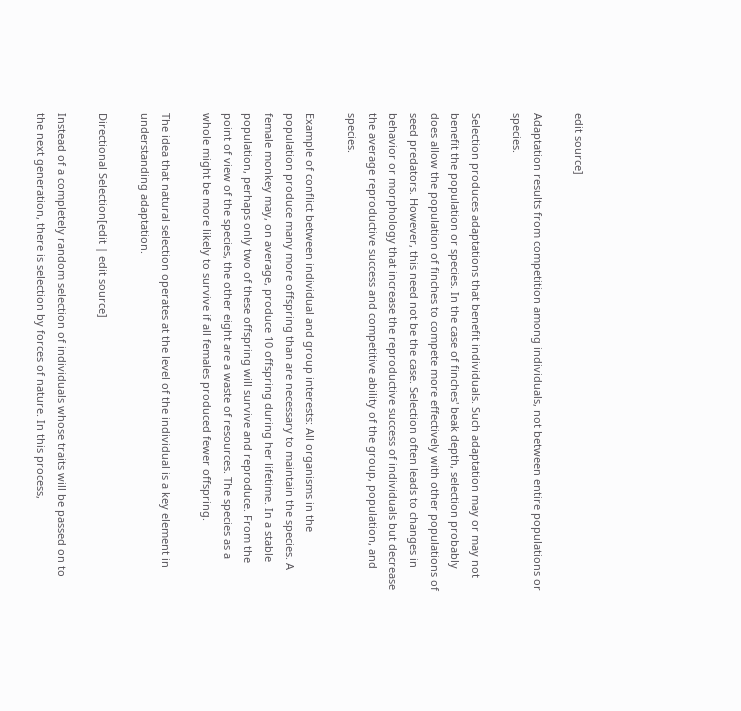edit source]

Adaptation results from competition among individuals, not between entire populations or species.

Selection produces adaptations that benefit individuals. Such adaptation may or may not benefit the population or species. In the case of finches' beak depth, selection probably does allow the population of finches to compete more effectively with other populations of seed predators. However, this need not be the case. Selection often leads to changes in behavior or morphology that increase the reproductive success of individuals but decrease the average reproductive success and competitive ability of the group, population, and species.

Example of conflict between individual and group interests: All organisms in the population produce many more offspring than are necessary to maintain the species. A female monkey may, on average, produce 10 offspring during her lifetime. In a stable population, perhaps only two of these offspring will survive and reproduce. From the point of view of the species, the other eight are a waste of resources. The species as a whole might be more likely to survive if all females produced fewer offspring.

The idea that natural selection operates at the level of the individual is a key element in understanding adaptation.

Directional Selection[edit | edit source]

Instead of a completely random selection of individuals whose traits will be passed on to the next generation, there is selection by forces of nature. In this process,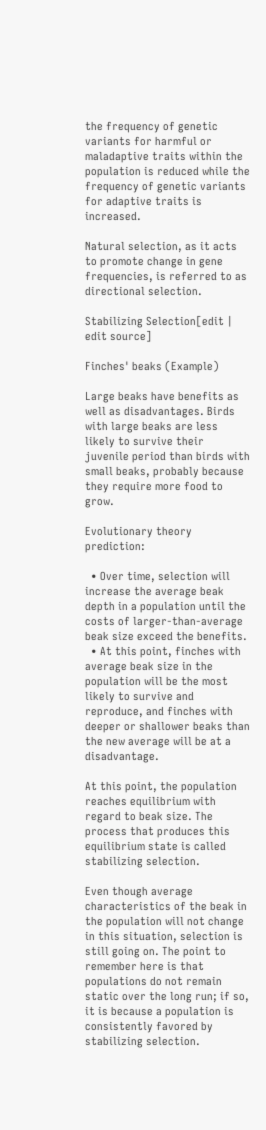the frequency of genetic variants for harmful or maladaptive traits within the population is reduced while the frequency of genetic variants for adaptive traits is increased.

Natural selection, as it acts to promote change in gene frequencies, is referred to as directional selection.

Stabilizing Selection[edit | edit source]

Finches' beaks (Example)

Large beaks have benefits as well as disadvantages. Birds with large beaks are less likely to survive their juvenile period than birds with small beaks, probably because they require more food to grow.

Evolutionary theory prediction:

  • Over time, selection will increase the average beak depth in a population until the costs of larger-than-average beak size exceed the benefits.
  • At this point, finches with average beak size in the population will be the most likely to survive and reproduce, and finches with deeper or shallower beaks than the new average will be at a disadvantage.

At this point, the population reaches equilibrium with regard to beak size. The process that produces this equilibrium state is called stabilizing selection.

Even though average characteristics of the beak in the population will not change in this situation, selection is still going on. The point to remember here is that populations do not remain static over the long run; if so, it is because a population is consistently favored by stabilizing selection.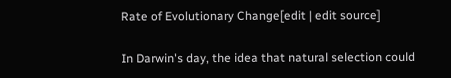Rate of Evolutionary Change[edit | edit source]

In Darwin's day, the idea that natural selection could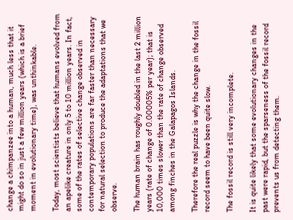change a chimpanzee into a human, much less that it might do so in just a few million years (which is a brief moment in evolutionary time), was unthinkable.

Today, most scientists believe that humans evolved from an apelike creature in only 5 to 10 million years. In fact, some of the rates of selective change observed in contemporary populations are far faster than necessary for natural selection to produce the adaptations that we observe.

The human brain has roughly doubled in the last 2 million years (rate of change of 0.00005% per year); that is 10,000 times slower than the rate of change observed among finches in the Galapagos Islands.

Therefore the real puzzle is why the change in the fossil record seem to have been quite slow.

The fossil record is still very incomplete.

It is quite likely that some evolutionary changes in the past were rapid, but the sparseness of the fossil record prevents us from detecting them.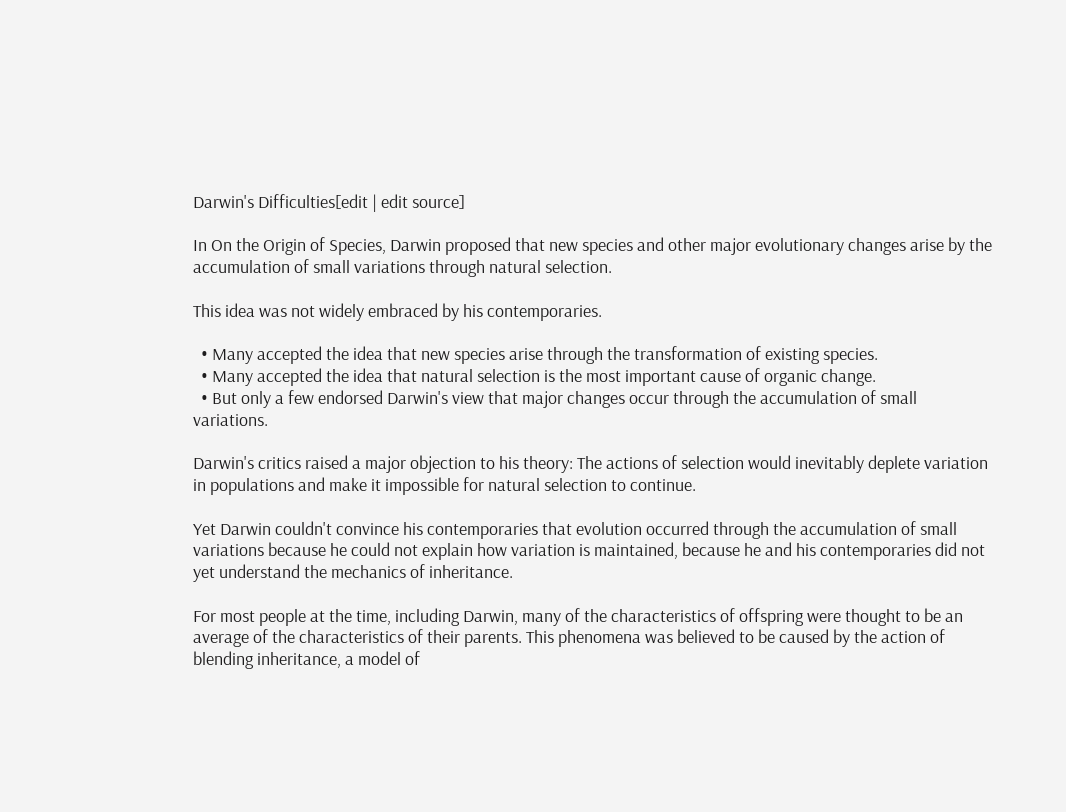Darwin's Difficulties[edit | edit source]

In On the Origin of Species, Darwin proposed that new species and other major evolutionary changes arise by the accumulation of small variations through natural selection.

This idea was not widely embraced by his contemporaries.

  • Many accepted the idea that new species arise through the transformation of existing species.
  • Many accepted the idea that natural selection is the most important cause of organic change.
  • But only a few endorsed Darwin's view that major changes occur through the accumulation of small variations.

Darwin's critics raised a major objection to his theory: The actions of selection would inevitably deplete variation in populations and make it impossible for natural selection to continue.

Yet Darwin couldn't convince his contemporaries that evolution occurred through the accumulation of small variations because he could not explain how variation is maintained, because he and his contemporaries did not yet understand the mechanics of inheritance.

For most people at the time, including Darwin, many of the characteristics of offspring were thought to be an average of the characteristics of their parents. This phenomena was believed to be caused by the action of blending inheritance, a model of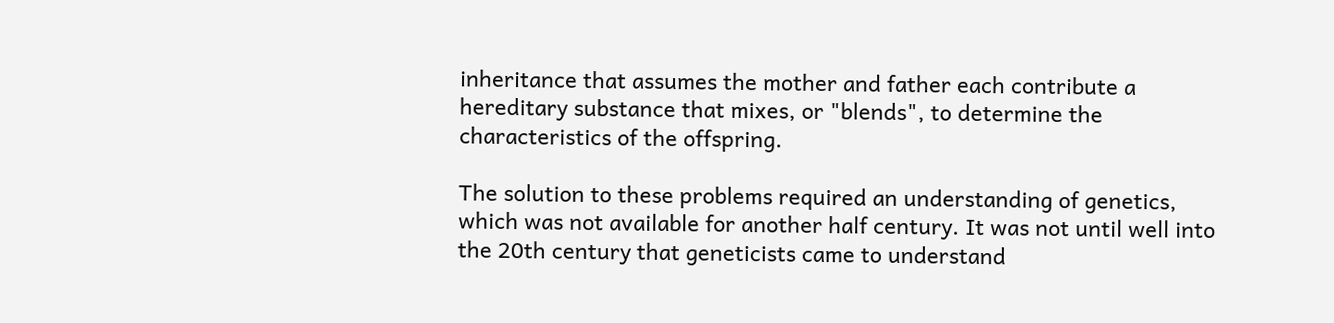inheritance that assumes the mother and father each contribute a hereditary substance that mixes, or "blends", to determine the characteristics of the offspring.

The solution to these problems required an understanding of genetics, which was not available for another half century. It was not until well into the 20th century that geneticists came to understand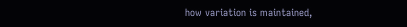how variation is maintained,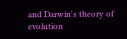and Darwin's theory of evolution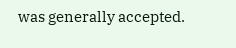was generally accepted.